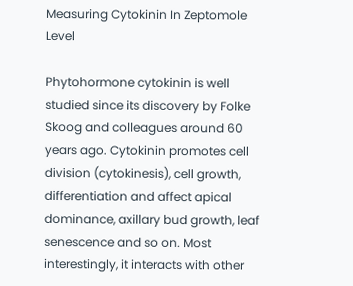Measuring Cytokinin In Zeptomole Level

Phytohormone cytokinin is well studied since its discovery by Folke Skoog and colleagues around 60 years ago. Cytokinin promotes cell division (cytokinesis), cell growth, differentiation and affect apical dominance, axillary bud growth, leaf senescence and so on. Most interestingly, it interacts with other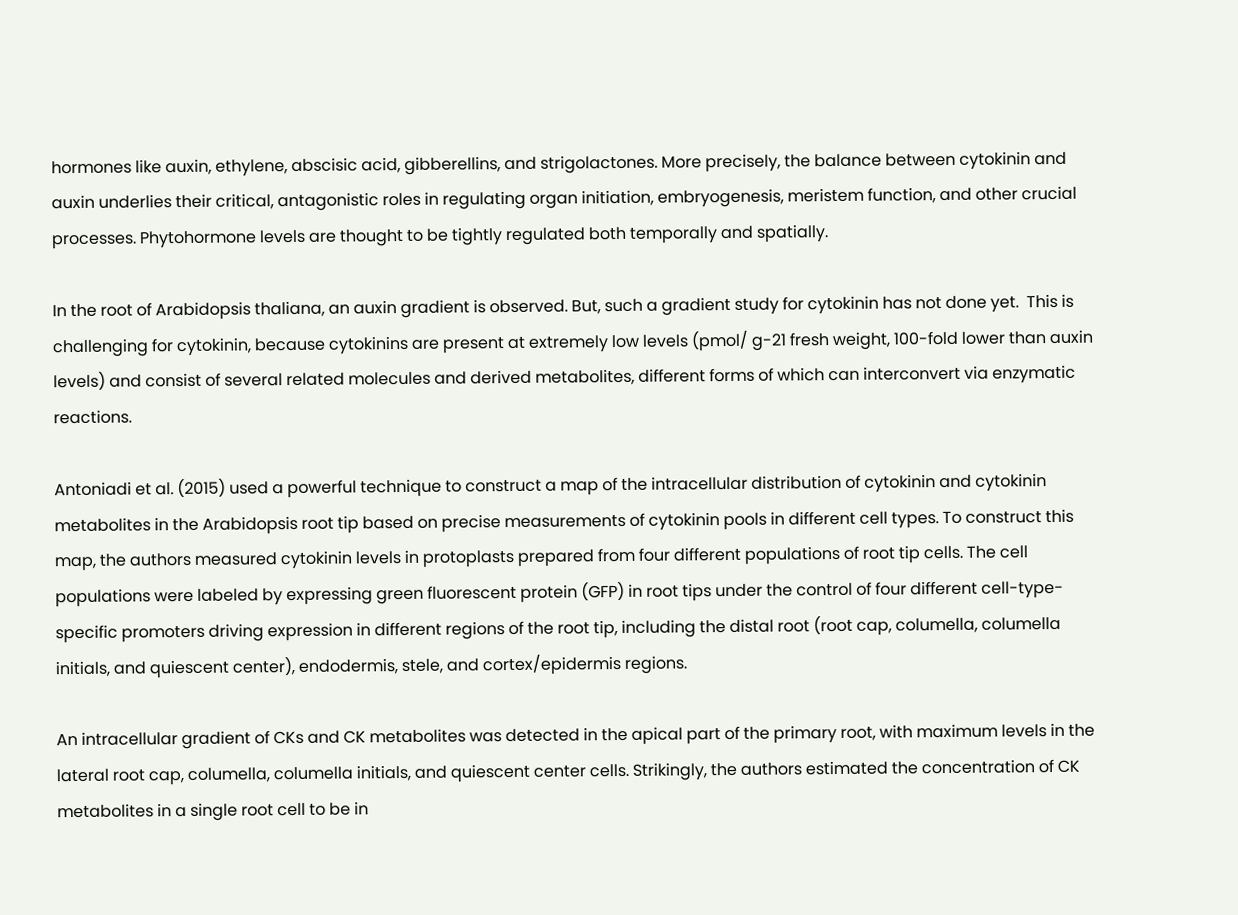hormones like auxin, ethylene, abscisic acid, gibberellins, and strigolactones. More precisely, the balance between cytokinin and auxin underlies their critical, antagonistic roles in regulating organ initiation, embryogenesis, meristem function, and other crucial processes. Phytohormone levels are thought to be tightly regulated both temporally and spatially.

In the root of Arabidopsis thaliana, an auxin gradient is observed. But, such a gradient study for cytokinin has not done yet.  This is challenging for cytokinin, because cytokinins are present at extremely low levels (pmol/ g-21 fresh weight, 100-fold lower than auxin levels) and consist of several related molecules and derived metabolites, different forms of which can interconvert via enzymatic reactions.

Antoniadi et al. (2015) used a powerful technique to construct a map of the intracellular distribution of cytokinin and cytokinin metabolites in the Arabidopsis root tip based on precise measurements of cytokinin pools in different cell types. To construct this map, the authors measured cytokinin levels in protoplasts prepared from four different populations of root tip cells. The cell populations were labeled by expressing green fluorescent protein (GFP) in root tips under the control of four different cell-type-specific promoters driving expression in different regions of the root tip, including the distal root (root cap, columella, columella initials, and quiescent center), endodermis, stele, and cortex/epidermis regions.

An intracellular gradient of CKs and CK metabolites was detected in the apical part of the primary root, with maximum levels in the lateral root cap, columella, columella initials, and quiescent center cells. Strikingly, the authors estimated the concentration of CK metabolites in a single root cell to be in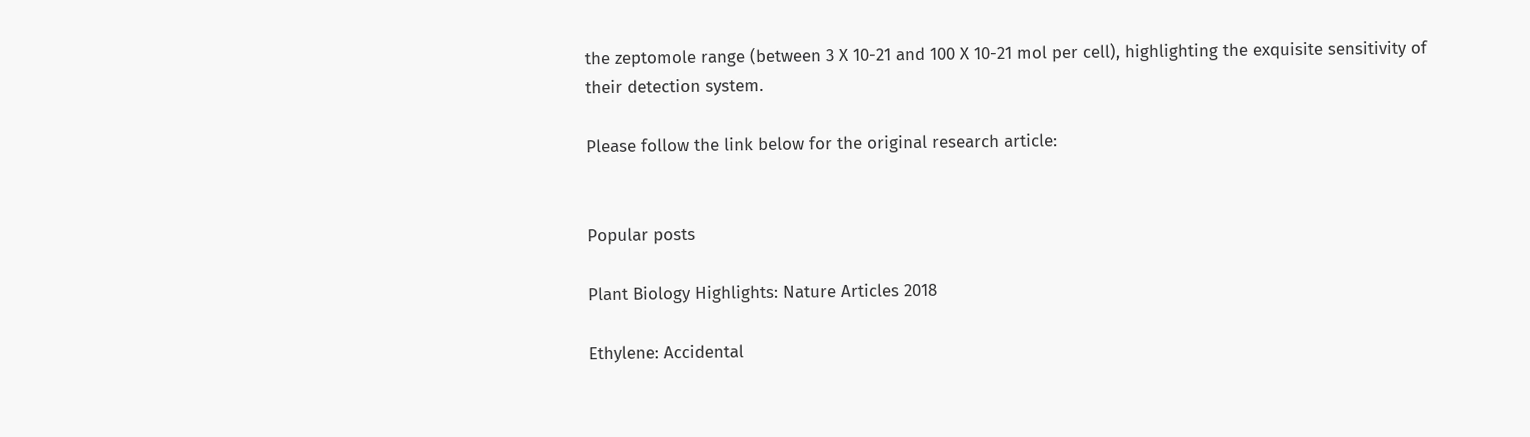the zeptomole range (between 3 X 10-21 and 100 X 10-21 mol per cell), highlighting the exquisite sensitivity of their detection system.

Please follow the link below for the original research article:


Popular posts

Plant Biology Highlights: Nature Articles 2018

Ethylene: Accidental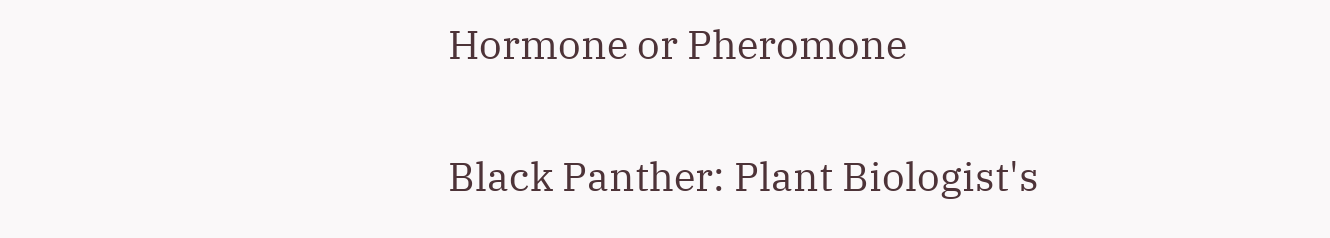Hormone or Pheromone


Black Panther: Plant Biologist's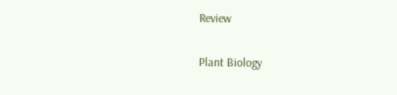Review

Plant Biology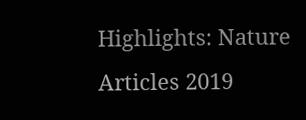Highlights: Nature Articles 2019